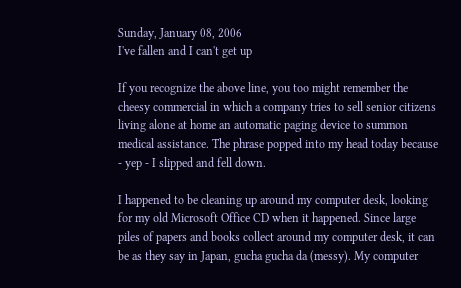Sunday, January 08, 2006
I've fallen and I can't get up

If you recognize the above line, you too might remember the cheesy commercial in which a company tries to sell senior citizens living alone at home an automatic paging device to summon medical assistance. The phrase popped into my head today because - yep - I slipped and fell down.

I happened to be cleaning up around my computer desk, looking for my old Microsoft Office CD when it happened. Since large piles of papers and books collect around my computer desk, it can be as they say in Japan, gucha gucha da (messy). My computer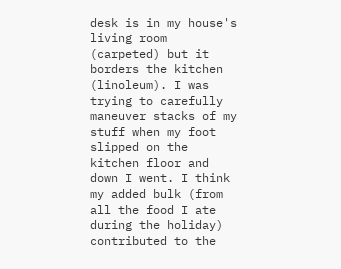desk is in my house's living room (carpeted) but it borders the kitchen (linoleum). I was trying to carefully maneuver stacks of my stuff when my foot slipped on the kitchen floor and down I went. I think my added bulk (from all the food I ate during the holiday) contributed to the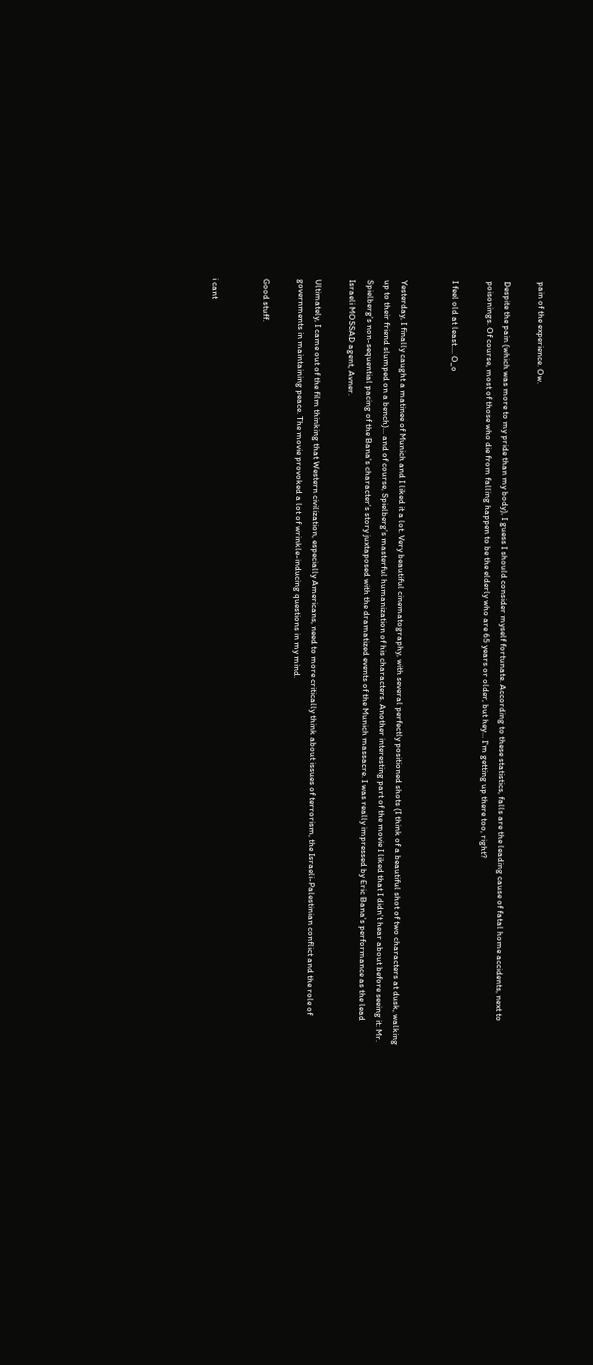pain of the experience. Ow.

Despite the pain (which was more to my pride than my body), I guess I should consider myself fortunate. According to these statistics, falls are the leading cause of fatal home accidents, next to poisonings. Of course, most of those who die from falling happen to be the elderly who are 65 years or older, but hey... I'm getting up there too, right?

I feel old at least.... O_o


Yesterday, I finally caught a matinee of Munich and I liked it a lot. Very beautiful cinematography, with several perfectly positioned shots (I think of a beautiful shot of two characters at dusk, walking up to their friend slumped on a bench)... and of course, Spielberg's masterful humanization of his characters. Another interesting part of the movie I liked that I didn't hear about before seeing it: Mr. Spielberg's non-sequential pacing of the Bana's character's story juxtaposed with the dramatized events of the Munich massacre. I was really impressed by Eric Bana's performance as the lead Israeli MOSSAD agent, Avner.

Ultimately, I came out of the film thinking that Western civilization, especially Americans, need to more critically think about issues of terrorism, the Israeli-Palestinian conflict and the role of governments in maintaining peace. The movie provoked a lot of wrinkle-inducing questions in my mind.

Good stuff.


i cant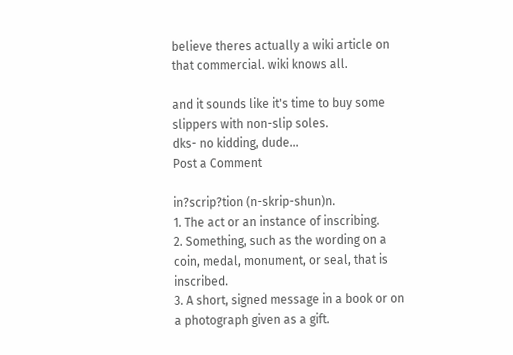believe theres actually a wiki article on that commercial. wiki knows all.

and it sounds like it's time to buy some slippers with non-slip soles.
dks- no kidding, dude...
Post a Comment

in?scrip?tion (n-skrip-shun)n.
1. The act or an instance of inscribing.
2. Something, such as the wording on a coin, medal, monument, or seal, that is inscribed.
3. A short, signed message in a book or on a photograph given as a gift.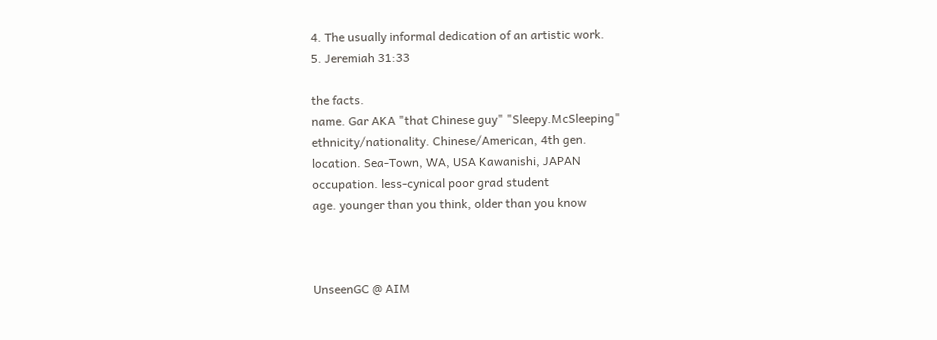4. The usually informal dedication of an artistic work.
5. Jeremiah 31:33

the facts.
name. Gar AKA "that Chinese guy" "Sleepy.McSleeping"
ethnicity/nationality. Chinese/American, 4th gen.
location. Sea-Town, WA, USA Kawanishi, JAPAN
occupation. less-cynical poor grad student
age. younger than you think, older than you know



UnseenGC @ AIM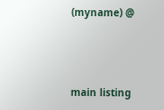(myname) @



main listing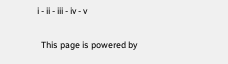i - ii - iii - iv - v

  This page is powered by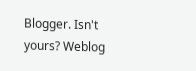Blogger. Isn't yours? Weblog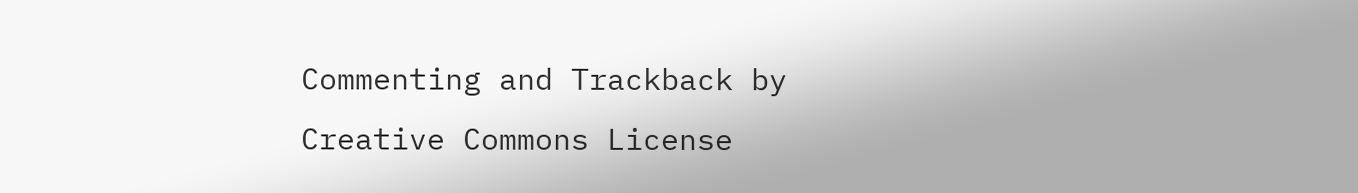Commenting and Trackback by Creative Commons License